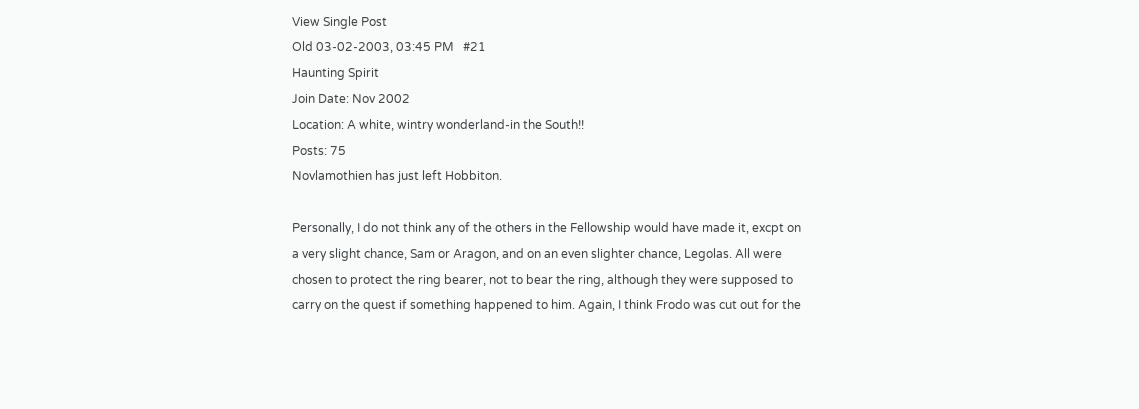View Single Post
Old 03-02-2003, 03:45 PM   #21
Haunting Spirit
Join Date: Nov 2002
Location: A white, wintry wonderland-in the South!!
Posts: 75
Novlamothien has just left Hobbiton.

Personally, I do not think any of the others in the Fellowship would have made it, excpt on a very slight chance, Sam or Aragon, and on an even slighter chance, Legolas. All were chosen to protect the ring bearer, not to bear the ring, although they were supposed to carry on the quest if something happened to him. Again, I think Frodo was cut out for the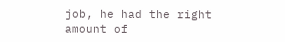job, he had the right amount of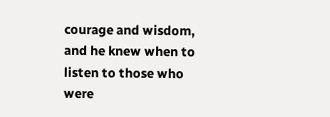courage and wisdom, and he knew when to listen to those who were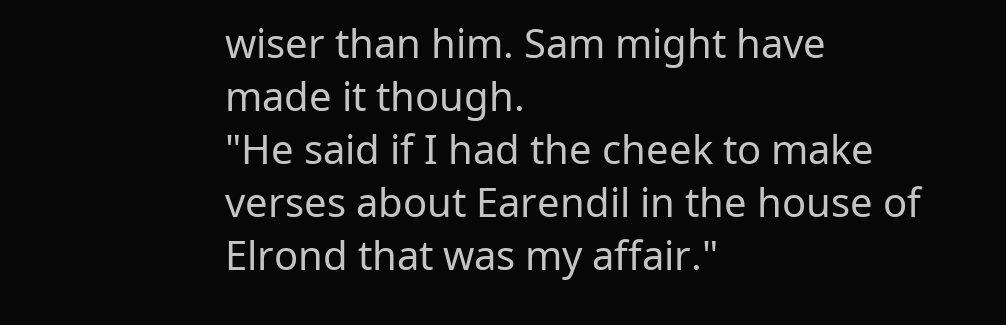wiser than him. Sam might have made it though.
"He said if I had the cheek to make verses about Earendil in the house of Elrond that was my affair."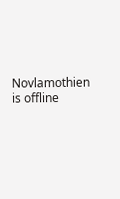Novlamothien is offline